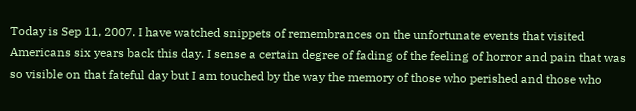Today is Sep 11, 2007. I have watched snippets of remembrances on the unfortunate events that visited Americans six years back this day. I sense a certain degree of fading of the feeling of horror and pain that was so visible on that fateful day but I am touched by the way the memory of those who perished and those who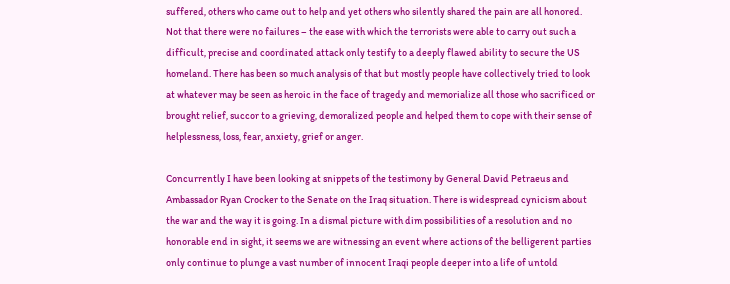suffered, others who came out to help and yet others who silently shared the pain are all honored. Not that there were no failures – the ease with which the terrorists were able to carry out such a difficult, precise and coordinated attack only testify to a deeply flawed ability to secure the US homeland. There has been so much analysis of that but mostly people have collectively tried to look at whatever may be seen as heroic in the face of tragedy and memorialize all those who sacrificed or brought relief, succor to a grieving, demoralized people and helped them to cope with their sense of helplessness, loss, fear, anxiety, grief or anger.

Concurrently I have been looking at snippets of the testimony by General David Petraeus and Ambassador Ryan Crocker to the Senate on the Iraq situation. There is widespread cynicism about the war and the way it is going. In a dismal picture with dim possibilities of a resolution and no honorable end in sight, it seems we are witnessing an event where actions of the belligerent parties only continue to plunge a vast number of innocent Iraqi people deeper into a life of untold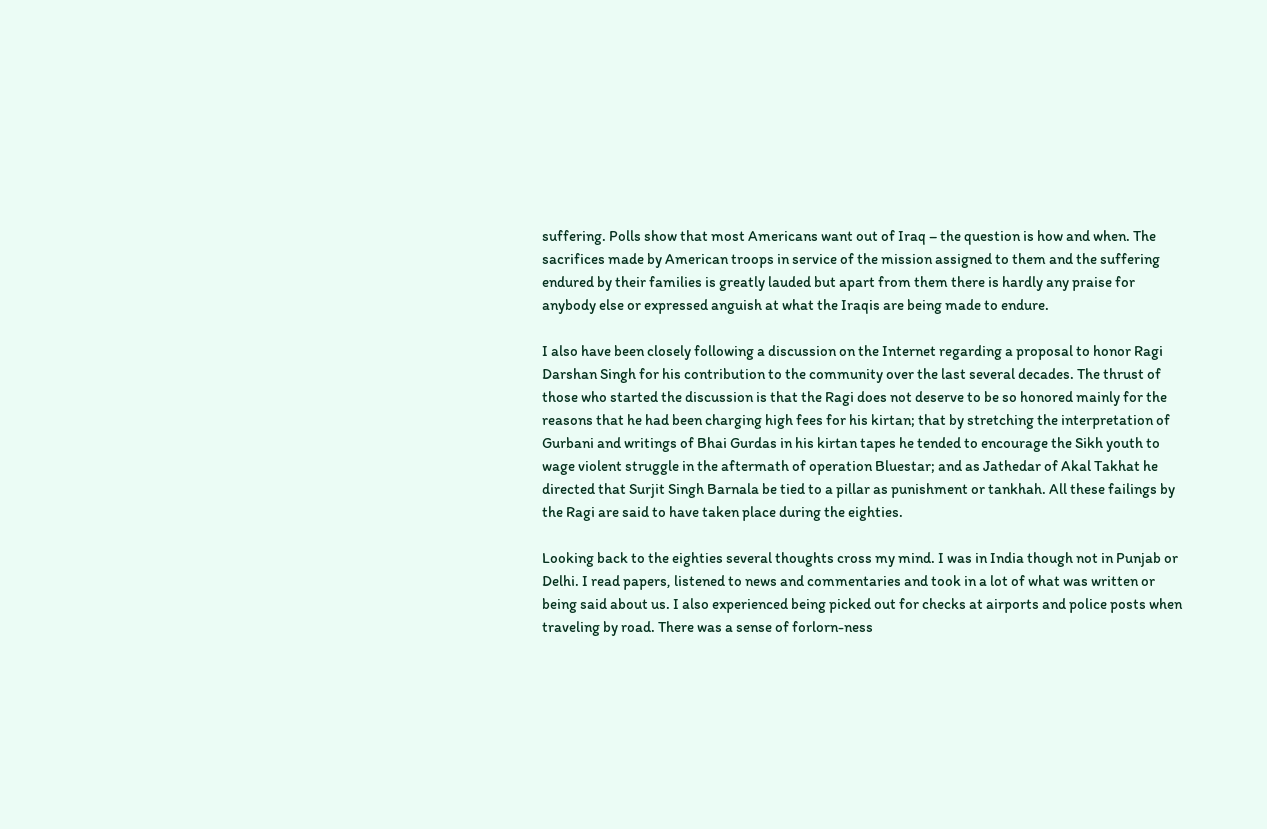suffering. Polls show that most Americans want out of Iraq – the question is how and when. The sacrifices made by American troops in service of the mission assigned to them and the suffering endured by their families is greatly lauded but apart from them there is hardly any praise for anybody else or expressed anguish at what the Iraqis are being made to endure.

I also have been closely following a discussion on the Internet regarding a proposal to honor Ragi Darshan Singh for his contribution to the community over the last several decades. The thrust of those who started the discussion is that the Ragi does not deserve to be so honored mainly for the reasons that he had been charging high fees for his kirtan; that by stretching the interpretation of Gurbani and writings of Bhai Gurdas in his kirtan tapes he tended to encourage the Sikh youth to wage violent struggle in the aftermath of operation Bluestar; and as Jathedar of Akal Takhat he directed that Surjit Singh Barnala be tied to a pillar as punishment or tankhah. All these failings by the Ragi are said to have taken place during the eighties.

Looking back to the eighties several thoughts cross my mind. I was in India though not in Punjab or Delhi. I read papers, listened to news and commentaries and took in a lot of what was written or being said about us. I also experienced being picked out for checks at airports and police posts when traveling by road. There was a sense of forlorn-ness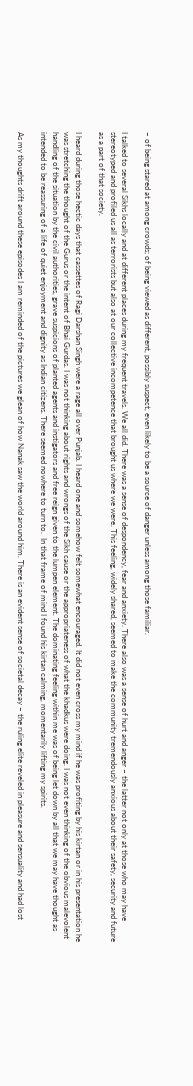– of being stared at among crowds; of being viewed as different, possibly suspect, even likely to be a source of danger unless among those familiar.

I talked to several Sikhs locally and at different places during my frequent travels. We all did. There was a sense of despondency, fear and anxiety. There also was a sense of hurt and anger – the latter not only at those who may have stereotyped and profiled us all as terrorists but also at our collective incompetence that brought us where we were. This feeling, widely shared, seemed to make the community tremendously anxious about their safety, security and future as a part of that society.

I heard during those hectic days that cassettes of Ragi Darshan Singh were a rage all over Punjab. I heard one and somehow felt somewhat encouraged. It did not even cross my mind if he was profiting by his kirtan or in his presentation he was stretching the thought of the Gurus or the intent of Bhai Gurdas. I was not thinking about rights and wrongs of the Sikh cause or the appropriateness of what the khadkus were doing. I was not even thinking of the obvious malevolent handling of the situation by the civil authorities, grave suspicions of planted agents and instigators and free reign given to the lumpen element. The dominating feeling within me was of being let down by all that we may have thought as intended to be reassuring of a life of quiet enjoyment and dignity as Indian citizens. There seemed nowhere to turn to.  In that frame of mind I found his kirtan calming, momentarily lifting my spirits.

As my thoughts drift around these episodes I am reminded of the pictures we glean of how Nanak saw the world around him. There is an evident sense of societal decay – the ruling elite reveled in pleasure and sensuality and had lost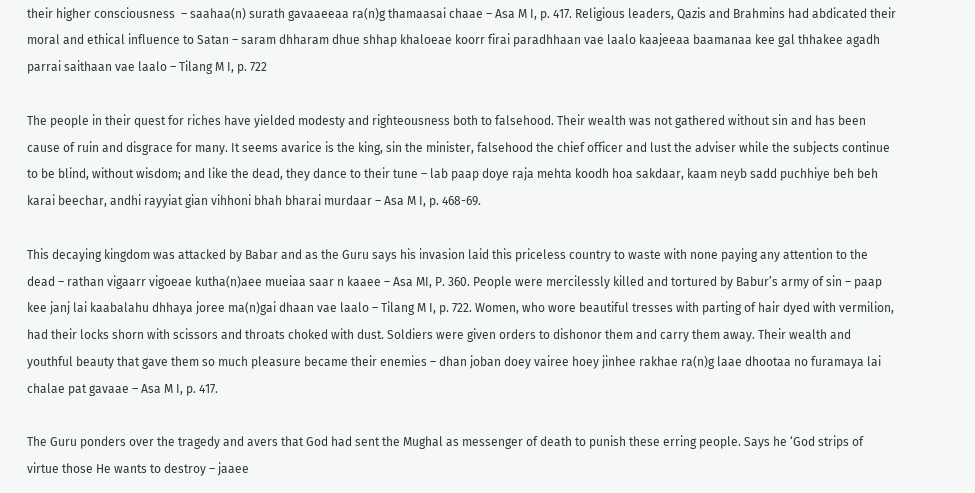their higher consciousness  – saahaa(n) surath gavaaeeaa ra(n)g thamaasai chaae – Asa M I, p. 417. Religious leaders, Qazis and Brahmins had abdicated their moral and ethical influence to Satan – saram dhharam dhue shhap khaloeae koorr firai paradhhaan vae laalo kaajeeaa baamanaa kee gal thhakee agadh parrai saithaan vae laalo – Tilang M I, p. 722

The people in their quest for riches have yielded modesty and righteousness both to falsehood. Their wealth was not gathered without sin and has been cause of ruin and disgrace for many. It seems avarice is the king, sin the minister, falsehood the chief officer and lust the adviser while the subjects continue to be blind, without wisdom; and like the dead, they dance to their tune – lab paap doye raja mehta koodh hoa sakdaar, kaam neyb sadd puchhiye beh beh karai beechar, andhi rayyiat gian vihhoni bhah bharai murdaar – Asa M I, p. 468-69.

This decaying kingdom was attacked by Babar and as the Guru says his invasion laid this priceless country to waste with none paying any attention to the dead – rathan vigaarr vigoeae kutha(n)aee mueiaa saar n kaaee – Asa MI, P. 360. People were mercilessly killed and tortured by Babur’s army of sin – paap kee janj lai kaabalahu dhhaya joree ma(n)gai dhaan vae laalo – Tilang M I, p. 722. Women, who wore beautiful tresses with parting of hair dyed with vermilion, had their locks shorn with scissors and throats choked with dust. Soldiers were given orders to dishonor them and carry them away. Their wealth and youthful beauty that gave them so much pleasure became their enemies – dhan joban doey vairee hoey jinhee rakhae ra(n)g laae dhootaa no furamaya lai chalae pat gavaae – Asa M I, p. 417.

The Guru ponders over the tragedy and avers that God had sent the Mughal as messenger of death to punish these erring people. Says he ‘God strips of virtue those He wants to destroy – jaaee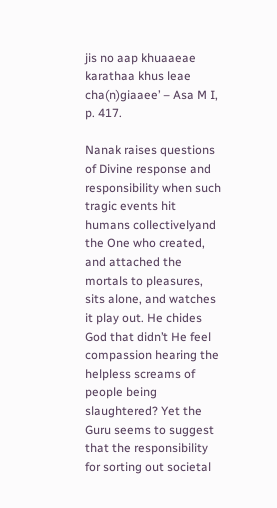jis no aap khuaaeae karathaa khus leae cha(n)giaaee’ – Asa M I, p. 417.

Nanak raises questions of Divine response and responsibility when such tragic events hit humans collectivelyand the One who created, and attached the mortals to pleasures, sits alone, and watches it play out. He chides God that didn’t He feel compassion hearing the helpless screams of people being slaughtered? Yet the Guru seems to suggest that the responsibility for sorting out societal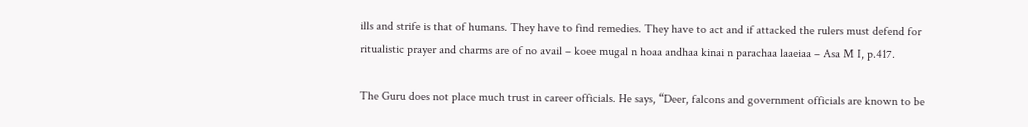ills and strife is that of humans. They have to find remedies. They have to act and if attacked the rulers must defend for ritualistic prayer and charms are of no avail – koee mugal n hoaa andhaa kinai n parachaa laaeiaa – Asa M I, p.417.

The Guru does not place much trust in career officials. He says, “Deer, falcons and government officials are known to be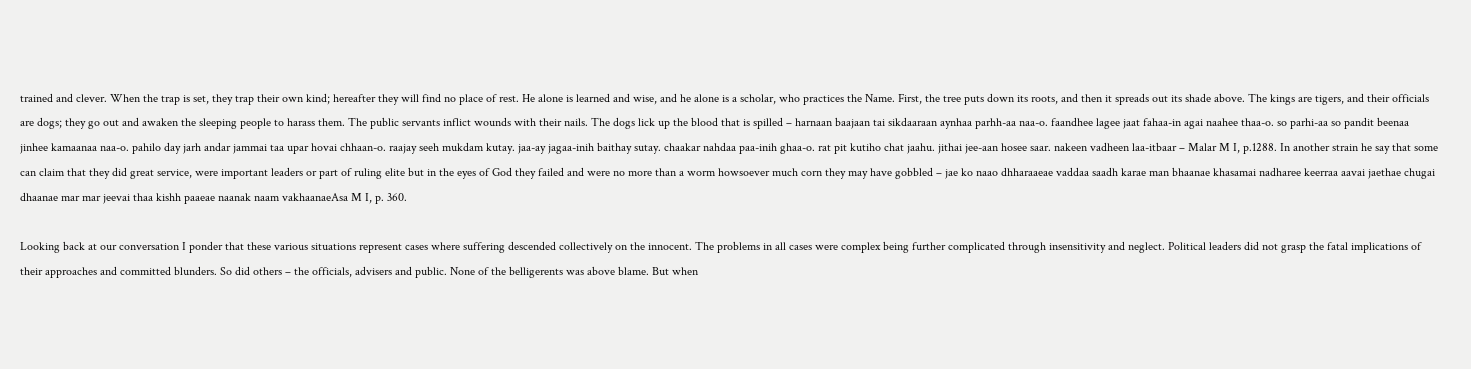trained and clever. When the trap is set, they trap their own kind; hereafter they will find no place of rest. He alone is learned and wise, and he alone is a scholar, who practices the Name. First, the tree puts down its roots, and then it spreads out its shade above. The kings are tigers, and their officials are dogs; they go out and awaken the sleeping people to harass them. The public servants inflict wounds with their nails. The dogs lick up the blood that is spilled – harnaan baajaan tai sikdaaraan aynhaa parhh-aa naa-o. faandhee lagee jaat fahaa-in agai naahee thaa-o. so parhi-aa so pandit beenaa jinhee kamaanaa naa-o. pahilo day jarh andar jammai taa upar hovai chhaan-o. raajay seeh mukdam kutay. jaa-ay jagaa-inih baithay sutay. chaakar nahdaa paa-inih ghaa-o. rat pit kutiho chat jaahu. jithai jee-aan hosee saar. nakeen vadheen laa-itbaar – Malar M I, p.1288. In another strain he say that some can claim that they did great service, were important leaders or part of ruling elite but in the eyes of God they failed and were no more than a worm howsoever much corn they may have gobbled – jae ko naao dhharaaeae vaddaa saadh karae man bhaanae khasamai nadharee keerraa aavai jaethae chugai dhaanae mar mar jeevai thaa kishh paaeae naanak naam vakhaanaeAsa M I, p. 360.

Looking back at our conversation I ponder that these various situations represent cases where suffering descended collectively on the innocent. The problems in all cases were complex being further complicated through insensitivity and neglect. Political leaders did not grasp the fatal implications of their approaches and committed blunders. So did others – the officials, advisers and public. None of the belligerents was above blame. But when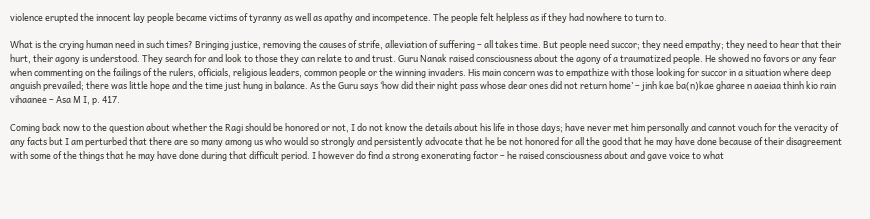violence erupted the innocent lay people became victims of tyranny as well as apathy and incompetence. The people felt helpless as if they had nowhere to turn to.

What is the crying human need in such times? Bringing justice, removing the causes of strife, alleviation of suffering – all takes time. But people need succor; they need empathy; they need to hear that their hurt, their agony is understood. They search for and look to those they can relate to and trust. Guru Nanak raised consciousness about the agony of a traumatized people. He showed no favors or any fear when commenting on the failings of the rulers, officials, religious leaders, common people or the winning invaders. His main concern was to empathize with those looking for succor in a situation where deep anguish prevailed; there was little hope and the time just hung in balance. As the Guru says ‘how did their night pass whose dear ones did not return home’ – jinh kae ba(n)kae gharee n aaeiaa thinh kio rain vihaanee – Asa M I, p. 417.

Coming back now to the question about whether the Ragi should be honored or not, I do not know the details about his life in those days; have never met him personally and cannot vouch for the veracity of any facts but I am perturbed that there are so many among us who would so strongly and persistently advocate that he be not honored for all the good that he may have done because of their disagreement with some of the things that he may have done during that difficult period. I however do find a strong exonerating factor – he raised consciousness about and gave voice to what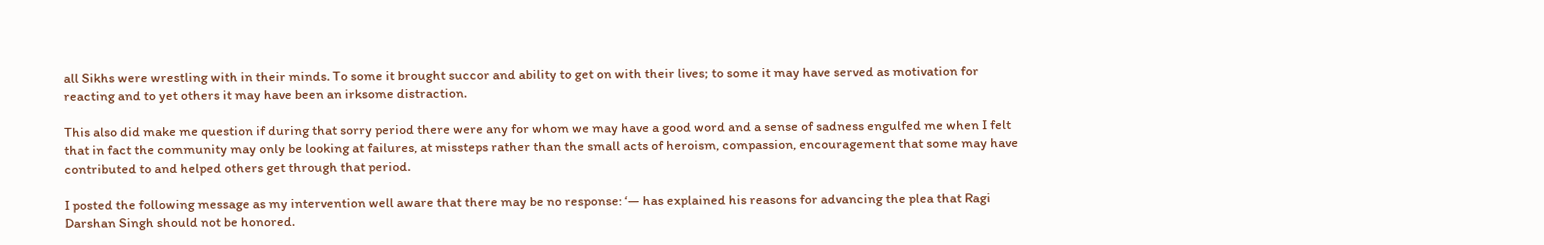all Sikhs were wrestling with in their minds. To some it brought succor and ability to get on with their lives; to some it may have served as motivation for reacting and to yet others it may have been an irksome distraction.

This also did make me question if during that sorry period there were any for whom we may have a good word and a sense of sadness engulfed me when I felt that in fact the community may only be looking at failures, at missteps rather than the small acts of heroism, compassion, encouragement that some may have contributed to and helped others get through that period.

I posted the following message as my intervention well aware that there may be no response: ‘— has explained his reasons for advancing the plea that Ragi Darshan Singh should not be honored.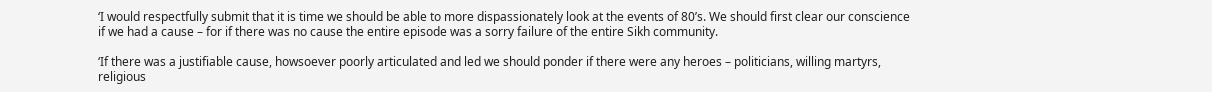‘I would respectfully submit that it is time we should be able to more dispassionately look at the events of 80’s. We should first clear our conscience if we had a cause – for if there was no cause the entire episode was a sorry failure of the entire Sikh community.

‘If there was a justifiable cause, howsoever poorly articulated and led we should ponder if there were any heroes – politicians, willing martyrs, religious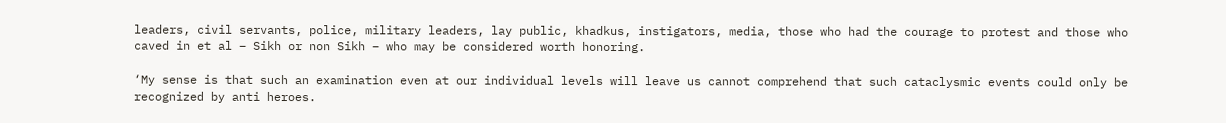leaders, civil servants, police, military leaders, lay public, khadkus, instigators, media, those who had the courage to protest and those who caved in et al – Sikh or non Sikh – who may be considered worth honoring.

‘My sense is that such an examination even at our individual levels will leave us cannot comprehend that such cataclysmic events could only be recognized by anti heroes.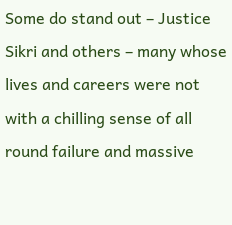Some do stand out – Justice Sikri and others – many whose lives and careers were not with a chilling sense of all round failure and massive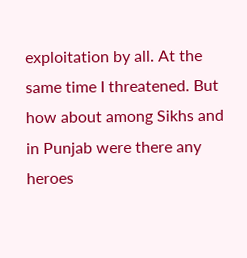exploitation by all. At the same time I threatened. But how about among Sikhs and in Punjab were there any heroes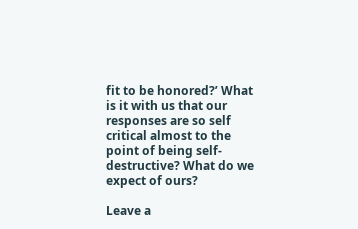fit to be honored?’ What is it with us that our responses are so self critical almost to the point of being self-destructive? What do we expect of ours?

Leave a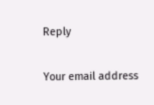Reply

Your email address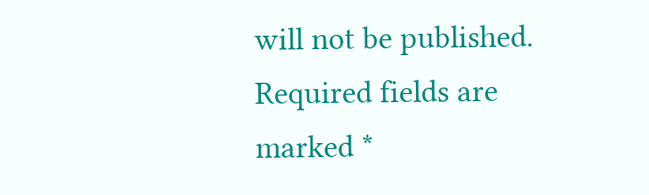will not be published. Required fields are marked *